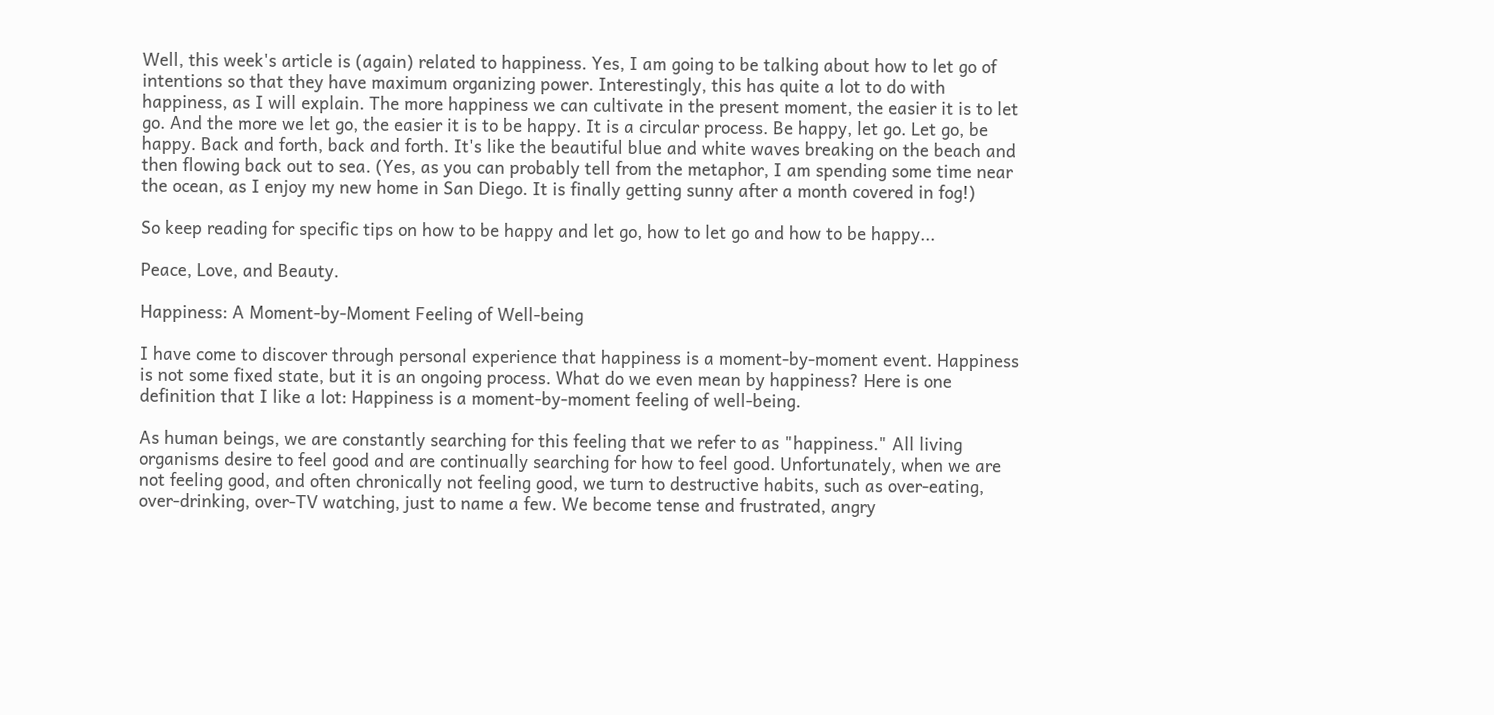Well, this week's article is (again) related to happiness. Yes, I am going to be talking about how to let go of intentions so that they have maximum organizing power. Interestingly, this has quite a lot to do with happiness, as I will explain. The more happiness we can cultivate in the present moment, the easier it is to let go. And the more we let go, the easier it is to be happy. It is a circular process. Be happy, let go. Let go, be happy. Back and forth, back and forth. It's like the beautiful blue and white waves breaking on the beach and then flowing back out to sea. (Yes, as you can probably tell from the metaphor, I am spending some time near the ocean, as I enjoy my new home in San Diego. It is finally getting sunny after a month covered in fog!)

So keep reading for specific tips on how to be happy and let go, how to let go and how to be happy...

Peace, Love, and Beauty.

Happiness: A Moment-by-Moment Feeling of Well-being

I have come to discover through personal experience that happiness is a moment-by-moment event. Happiness is not some fixed state, but it is an ongoing process. What do we even mean by happiness? Here is one definition that I like a lot: Happiness is a moment-by-moment feeling of well-being.

As human beings, we are constantly searching for this feeling that we refer to as "happiness." All living organisms desire to feel good and are continually searching for how to feel good. Unfortunately, when we are not feeling good, and often chronically not feeling good, we turn to destructive habits, such as over-eating, over-drinking, over-TV watching, just to name a few. We become tense and frustrated, angry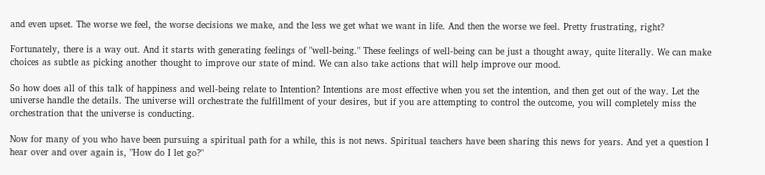and even upset. The worse we feel, the worse decisions we make, and the less we get what we want in life. And then the worse we feel. Pretty frustrating, right?

Fortunately, there is a way out. And it starts with generating feelings of "well-being." These feelings of well-being can be just a thought away, quite literally. We can make choices as subtle as picking another thought to improve our state of mind. We can also take actions that will help improve our mood.

So how does all of this talk of happiness and well-being relate to Intention? Intentions are most effective when you set the intention, and then get out of the way. Let the universe handle the details. The universe will orchestrate the fulfillment of your desires, but if you are attempting to control the outcome, you will completely miss the orchestration that the universe is conducting.

Now for many of you who have been pursuing a spiritual path for a while, this is not news. Spiritual teachers have been sharing this news for years. And yet a question I hear over and over again is, "How do I let go?"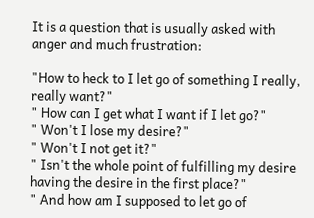It is a question that is usually asked with anger and much frustration:

"How to heck to I let go of something I really, really want?"
" How can I get what I want if I let go?"
" Won't I lose my desire?"
" Won't I not get it?"
" Isn't the whole point of fulfilling my desire having the desire in the first place?"
" And how am I supposed to let go of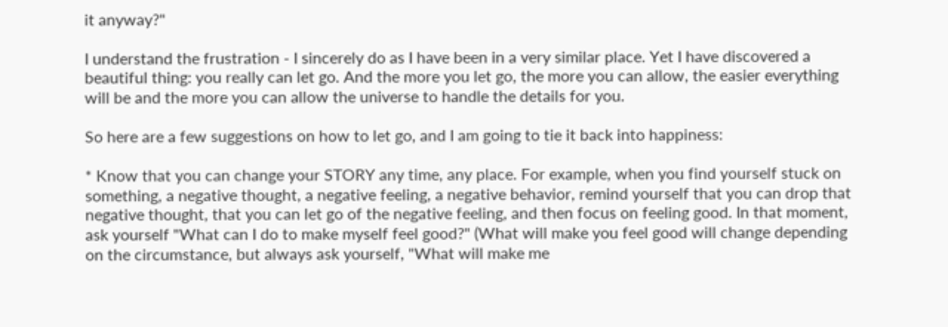it anyway?"

I understand the frustration - I sincerely do as I have been in a very similar place. Yet I have discovered a beautiful thing: you really can let go. And the more you let go, the more you can allow, the easier everything will be and the more you can allow the universe to handle the details for you.

So here are a few suggestions on how to let go, and I am going to tie it back into happiness:

* Know that you can change your STORY any time, any place. For example, when you find yourself stuck on something, a negative thought, a negative feeling, a negative behavior, remind yourself that you can drop that negative thought, that you can let go of the negative feeling, and then focus on feeling good. In that moment, ask yourself "What can I do to make myself feel good?" (What will make you feel good will change depending on the circumstance, but always ask yourself, "What will make me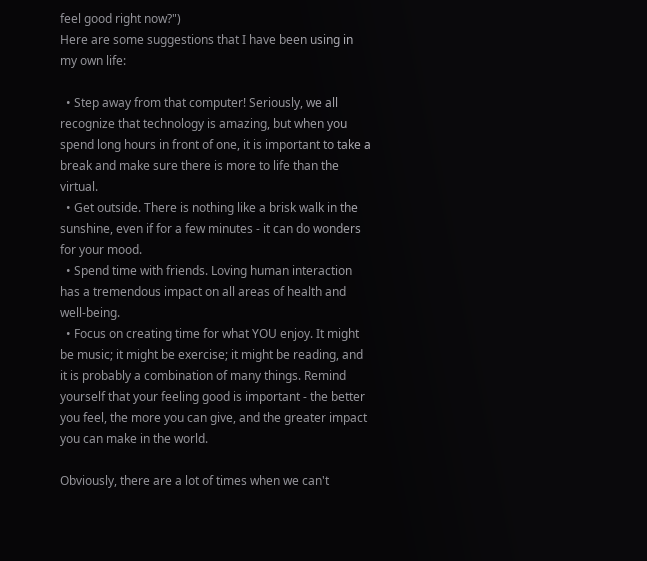feel good right now?")
Here are some suggestions that I have been using in my own life:

  • Step away from that computer! Seriously, we all recognize that technology is amazing, but when you spend long hours in front of one, it is important to take a break and make sure there is more to life than the virtual.
  • Get outside. There is nothing like a brisk walk in the sunshine, even if for a few minutes - it can do wonders for your mood.
  • Spend time with friends. Loving human interaction has a tremendous impact on all areas of health and well-being.
  • Focus on creating time for what YOU enjoy. It might be music; it might be exercise; it might be reading, and it is probably a combination of many things. Remind yourself that your feeling good is important - the better you feel, the more you can give, and the greater impact you can make in the world.

Obviously, there are a lot of times when we can't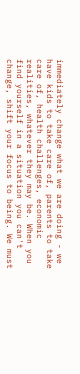immediately change what we are doing - we have kids to take care of, parents to take care of, health challenges, economic realities, whatever they may be. When you find yourself in a situation you can't change, shift your focus to being. We must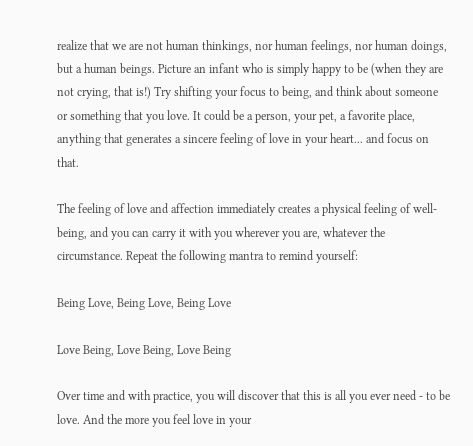realize that we are not human thinkings, nor human feelings, nor human doings, but a human beings. Picture an infant who is simply happy to be (when they are not crying, that is!) Try shifting your focus to being, and think about someone or something that you love. It could be a person, your pet, a favorite place, anything that generates a sincere feeling of love in your heart... and focus on that.

The feeling of love and affection immediately creates a physical feeling of well-being, and you can carry it with you wherever you are, whatever the circumstance. Repeat the following mantra to remind yourself:

Being Love, Being Love, Being Love

Love Being, Love Being, Love Being

Over time and with practice, you will discover that this is all you ever need - to be love. And the more you feel love in your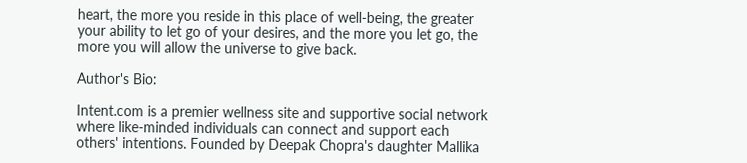heart, the more you reside in this place of well-being, the greater your ability to let go of your desires, and the more you let go, the more you will allow the universe to give back.

Author's Bio:

Intent.com is a premier wellness site and supportive social network where like-minded individuals can connect and support each others' intentions. Founded by Deepak Chopra's daughter Mallika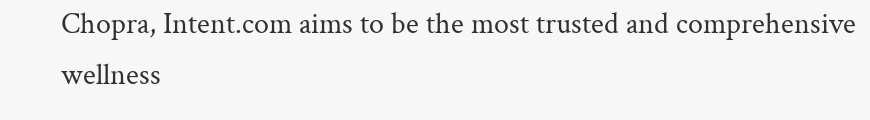Chopra, Intent.com aims to be the most trusted and comprehensive wellness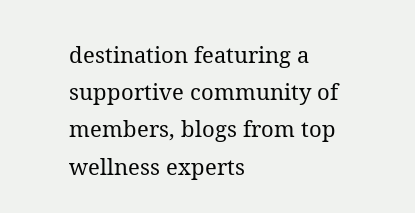destination featuring a supportive community of members, blogs from top wellness experts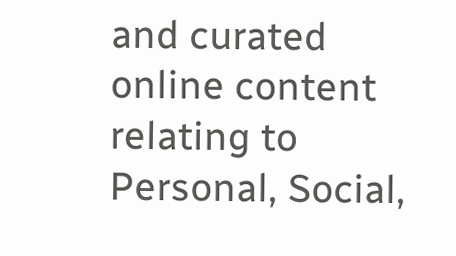and curated online content relating to Personal, Social,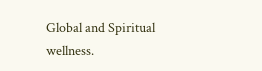Global and Spiritual wellness.